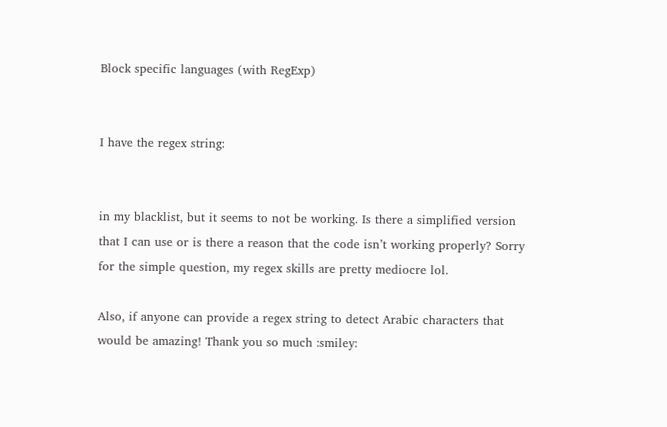Block specific languages (with RegExp)


I have the regex string:


in my blacklist, but it seems to not be working. Is there a simplified version that I can use or is there a reason that the code isn’t working properly? Sorry for the simple question, my regex skills are pretty mediocre lol.

Also, if anyone can provide a regex string to detect Arabic characters that would be amazing! Thank you so much :smiley: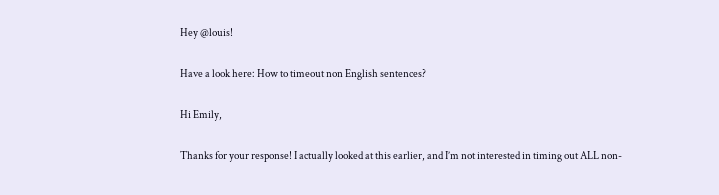Hey @louis!

Have a look here: How to timeout non English sentences?

Hi Emily,

Thanks for your response! I actually looked at this earlier, and I’m not interested in timing out ALL non-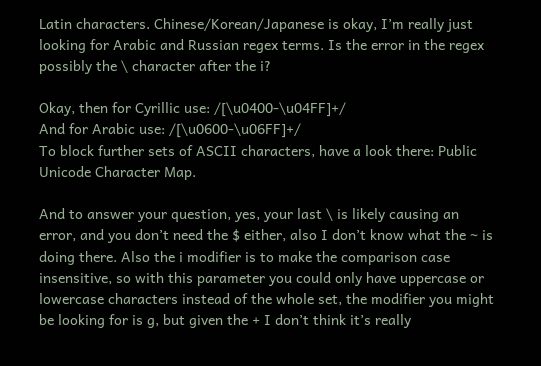Latin characters. Chinese/Korean/Japanese is okay, I’m really just looking for Arabic and Russian regex terms. Is the error in the regex possibly the \ character after the i?

Okay, then for Cyrillic use: /[\u0400-\u04FF]+/
And for Arabic use: /[\u0600-\u06FF]+/
To block further sets of ASCII characters, have a look there: Public Unicode Character Map.

And to answer your question, yes, your last \ is likely causing an error, and you don’t need the $ either, also I don’t know what the ~ is doing there. Also the i modifier is to make the comparison case insensitive, so with this parameter you could only have uppercase or lowercase characters instead of the whole set, the modifier you might be looking for is g, but given the + I don’t think it’s really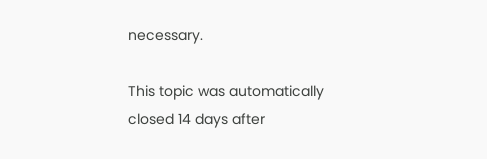necessary.

This topic was automatically closed 14 days after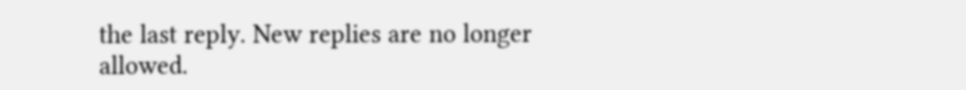the last reply. New replies are no longer allowed.